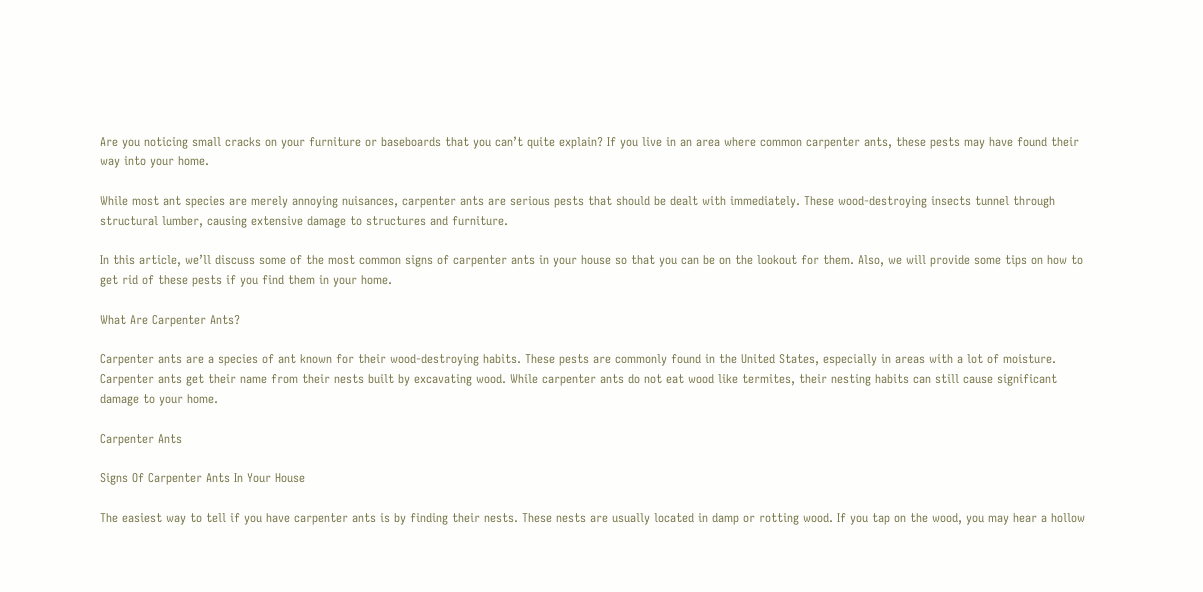Are you noticing small cracks on your furniture or baseboards that you can’t quite explain? If you live in an area where common carpenter ants, these pests may have found their way into your home.

While most ant species are merely annoying nuisances, carpenter ants are serious pests that should be dealt with immediately. These wood-destroying insects tunnel through structural lumber, causing extensive damage to structures and furniture.

In this article, we’ll discuss some of the most common signs of carpenter ants in your house so that you can be on the lookout for them. Also, we will provide some tips on how to get rid of these pests if you find them in your home.

What Are Carpenter Ants?

Carpenter ants are a species of ant known for their wood-destroying habits. These pests are commonly found in the United States, especially in areas with a lot of moisture. Carpenter ants get their name from their nests built by excavating wood. While carpenter ants do not eat wood like termites, their nesting habits can still cause significant damage to your home.

Carpenter Ants

Signs Of Carpenter Ants In Your House

The easiest way to tell if you have carpenter ants is by finding their nests. These nests are usually located in damp or rotting wood. If you tap on the wood, you may hear a hollow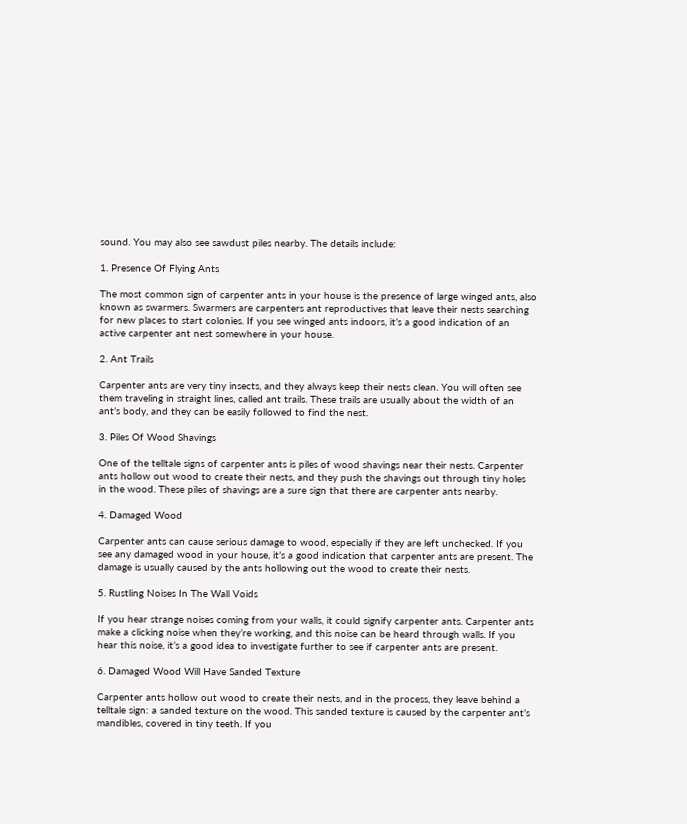sound. You may also see sawdust piles nearby. The details include:

1. Presence Of Flying Ants

The most common sign of carpenter ants in your house is the presence of large winged ants, also known as swarmers. Swarmers are carpenters ant reproductives that leave their nests searching for new places to start colonies. If you see winged ants indoors, it’s a good indication of an active carpenter ant nest somewhere in your house.

2. Ant Trails

Carpenter ants are very tiny insects, and they always keep their nests clean. You will often see them traveling in straight lines, called ant trails. These trails are usually about the width of an ant’s body, and they can be easily followed to find the nest.

3. Piles Of Wood Shavings

One of the telltale signs of carpenter ants is piles of wood shavings near their nests. Carpenter ants hollow out wood to create their nests, and they push the shavings out through tiny holes in the wood. These piles of shavings are a sure sign that there are carpenter ants nearby.

4. Damaged Wood

Carpenter ants can cause serious damage to wood, especially if they are left unchecked. If you see any damaged wood in your house, it’s a good indication that carpenter ants are present. The damage is usually caused by the ants hollowing out the wood to create their nests.

5. Rustling Noises In The Wall Voids

If you hear strange noises coming from your walls, it could signify carpenter ants. Carpenter ants make a clicking noise when they’re working, and this noise can be heard through walls. If you hear this noise, it’s a good idea to investigate further to see if carpenter ants are present.

6. Damaged Wood Will Have Sanded Texture

Carpenter ants hollow out wood to create their nests, and in the process, they leave behind a telltale sign: a sanded texture on the wood. This sanded texture is caused by the carpenter ant’s mandibles, covered in tiny teeth. If you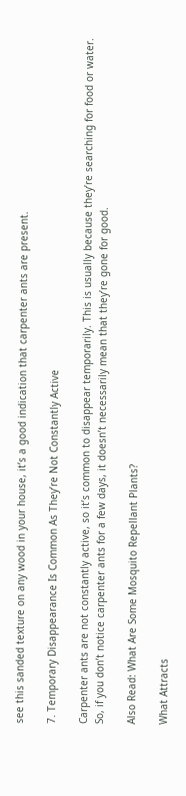see this sanded texture on any wood in your house, it’s a good indication that carpenter ants are present.

7. Temporary Disappearance Is Common As They’re Not Constantly Active

Carpenter ants are not constantly active, so it’s common to disappear temporarily. This is usually because they’re searching for food or water. So, if you don’t notice carpenter ants for a few days, it doesn’t necessarily mean that they’re gone for good.

Also Read: What Are Some Mosquito Repellant Plants?

What Attracts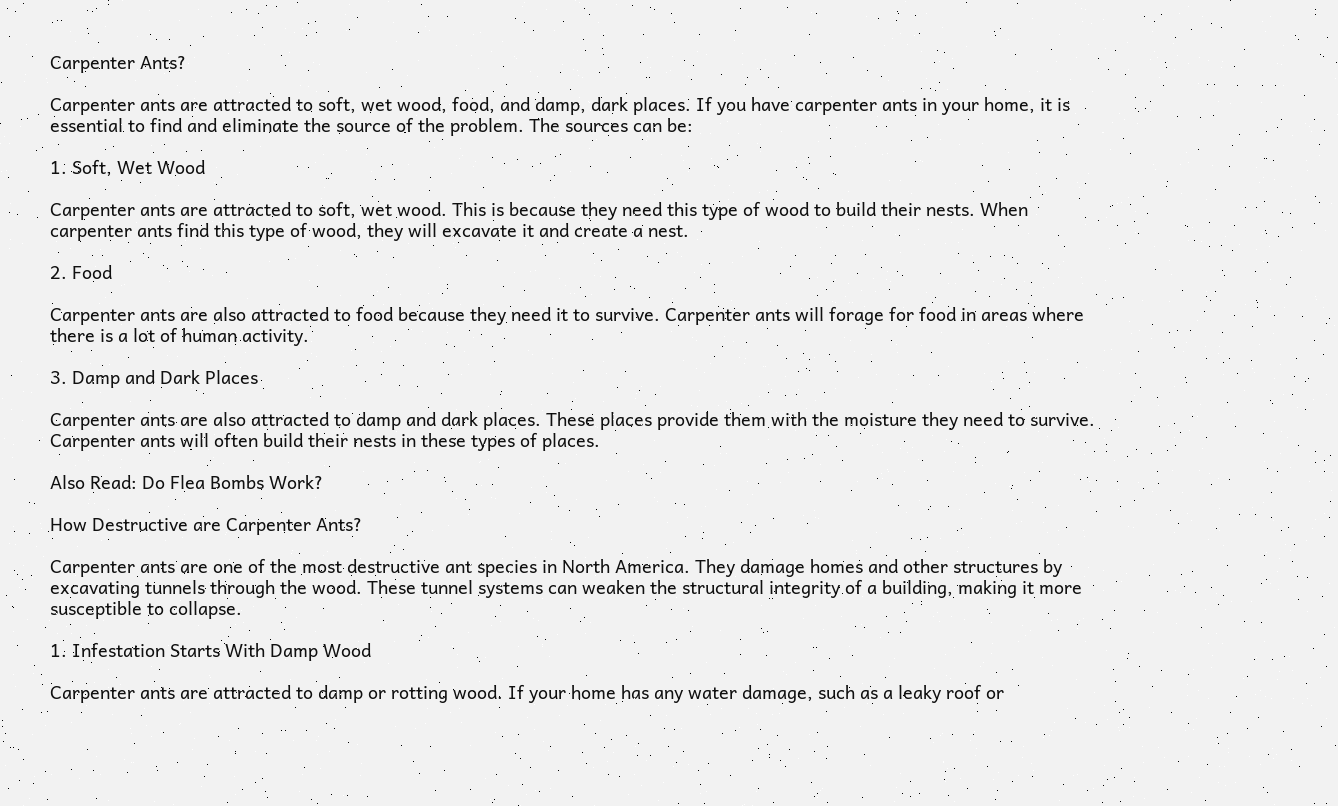Carpenter Ants?

Carpenter ants are attracted to soft, wet wood, food, and damp, dark places. If you have carpenter ants in your home, it is essential to find and eliminate the source of the problem. The sources can be:

1. Soft, Wet Wood

Carpenter ants are attracted to soft, wet wood. This is because they need this type of wood to build their nests. When carpenter ants find this type of wood, they will excavate it and create a nest.

2. Food

Carpenter ants are also attracted to food because they need it to survive. Carpenter ants will forage for food in areas where there is a lot of human activity.

3. Damp and Dark Places

Carpenter ants are also attracted to damp and dark places. These places provide them with the moisture they need to survive. Carpenter ants will often build their nests in these types of places.

Also Read: Do Flea Bombs Work?

How Destructive are Carpenter Ants?

Carpenter ants are one of the most destructive ant species in North America. They damage homes and other structures by excavating tunnels through the wood. These tunnel systems can weaken the structural integrity of a building, making it more susceptible to collapse.

1. Infestation Starts With Damp Wood

Carpenter ants are attracted to damp or rotting wood. If your home has any water damage, such as a leaky roof or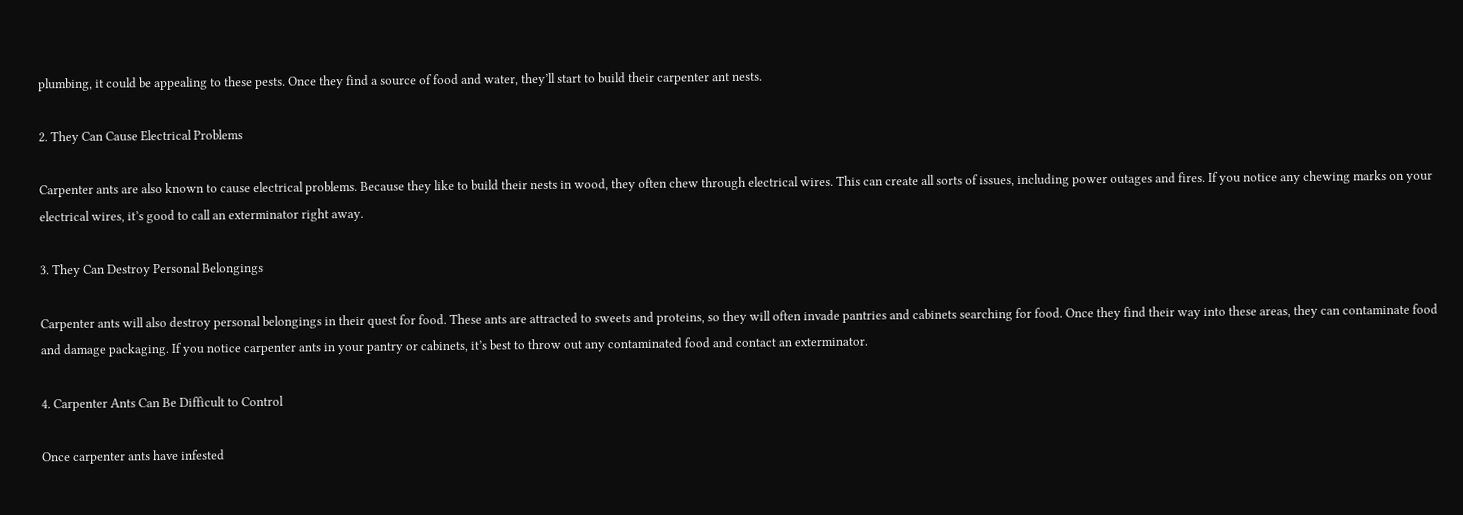plumbing, it could be appealing to these pests. Once they find a source of food and water, they’ll start to build their carpenter ant nests.

2. They Can Cause Electrical Problems

Carpenter ants are also known to cause electrical problems. Because they like to build their nests in wood, they often chew through electrical wires. This can create all sorts of issues, including power outages and fires. If you notice any chewing marks on your electrical wires, it’s good to call an exterminator right away.

3. They Can Destroy Personal Belongings

Carpenter ants will also destroy personal belongings in their quest for food. These ants are attracted to sweets and proteins, so they will often invade pantries and cabinets searching for food. Once they find their way into these areas, they can contaminate food and damage packaging. If you notice carpenter ants in your pantry or cabinets, it’s best to throw out any contaminated food and contact an exterminator.

4. Carpenter Ants Can Be Difficult to Control

Once carpenter ants have infested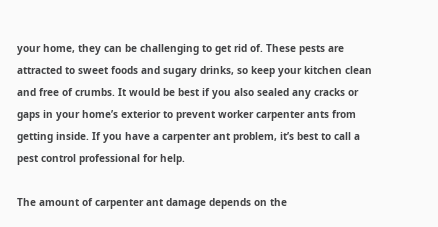your home, they can be challenging to get rid of. These pests are attracted to sweet foods and sugary drinks, so keep your kitchen clean and free of crumbs. It would be best if you also sealed any cracks or gaps in your home’s exterior to prevent worker carpenter ants from getting inside. If you have a carpenter ant problem, it’s best to call a pest control professional for help.

The amount of carpenter ant damage depends on the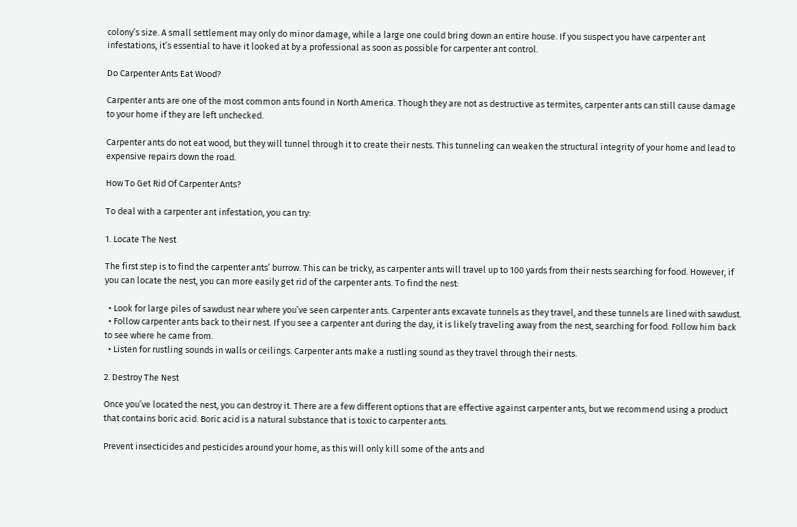colony’s size. A small settlement may only do minor damage, while a large one could bring down an entire house. If you suspect you have carpenter ant infestations, it’s essential to have it looked at by a professional as soon as possible for carpenter ant control.

Do Carpenter Ants Eat Wood?

Carpenter ants are one of the most common ants found in North America. Though they are not as destructive as termites, carpenter ants can still cause damage to your home if they are left unchecked.

Carpenter ants do not eat wood, but they will tunnel through it to create their nests. This tunneling can weaken the structural integrity of your home and lead to expensive repairs down the road.

How To Get Rid Of Carpenter Ants?

To deal with a carpenter ant infestation, you can try:

1. Locate The Nest

The first step is to find the carpenter ants’ burrow. This can be tricky, as carpenter ants will travel up to 100 yards from their nests searching for food. However, if you can locate the nest, you can more easily get rid of the carpenter ants. To find the nest:

  • Look for large piles of sawdust near where you’ve seen carpenter ants. Carpenter ants excavate tunnels as they travel, and these tunnels are lined with sawdust.
  • Follow carpenter ants back to their nest. If you see a carpenter ant during the day, it is likely traveling away from the nest, searching for food. Follow him back to see where he came from.
  • Listen for rustling sounds in walls or ceilings. Carpenter ants make a rustling sound as they travel through their nests.

2. Destroy The Nest

Once you’ve located the nest, you can destroy it. There are a few different options that are effective against carpenter ants, but we recommend using a product that contains boric acid. Boric acid is a natural substance that is toxic to carpenter ants.

Prevent insecticides and pesticides around your home, as this will only kill some of the ants and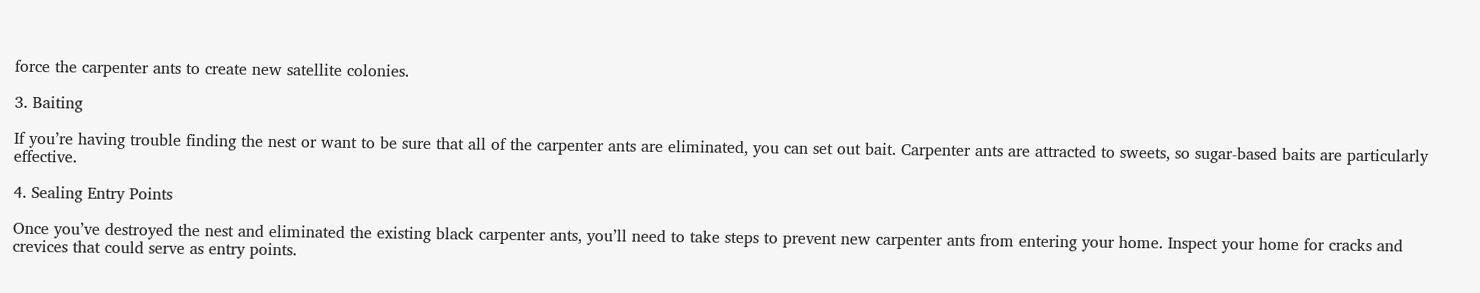force the carpenter ants to create new satellite colonies.

3. Baiting

If you’re having trouble finding the nest or want to be sure that all of the carpenter ants are eliminated, you can set out bait. Carpenter ants are attracted to sweets, so sugar-based baits are particularly effective.

4. Sealing Entry Points

Once you’ve destroyed the nest and eliminated the existing black carpenter ants, you’ll need to take steps to prevent new carpenter ants from entering your home. Inspect your home for cracks and crevices that could serve as entry points.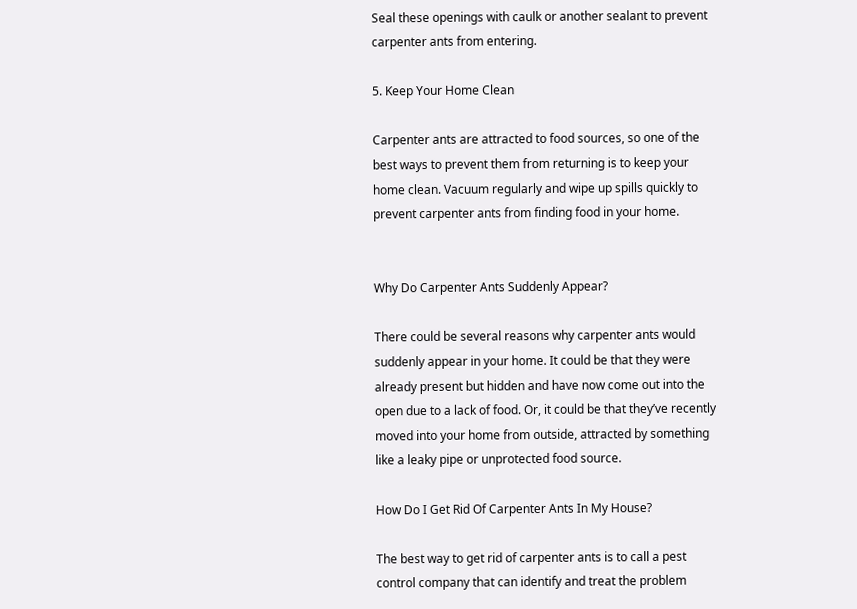Seal these openings with caulk or another sealant to prevent carpenter ants from entering.

5. Keep Your Home Clean

Carpenter ants are attracted to food sources, so one of the best ways to prevent them from returning is to keep your home clean. Vacuum regularly and wipe up spills quickly to prevent carpenter ants from finding food in your home.


Why Do Carpenter Ants Suddenly Appear?

There could be several reasons why carpenter ants would suddenly appear in your home. It could be that they were already present but hidden and have now come out into the open due to a lack of food. Or, it could be that they’ve recently moved into your home from outside, attracted by something like a leaky pipe or unprotected food source.

How Do I Get Rid Of Carpenter Ants In My House?

The best way to get rid of carpenter ants is to call a pest control company that can identify and treat the problem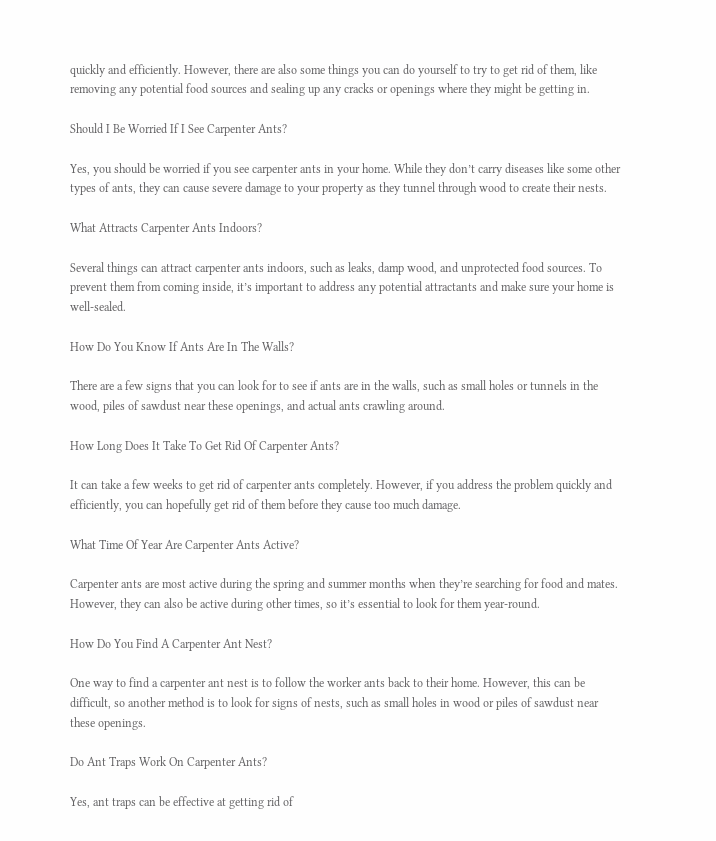quickly and efficiently. However, there are also some things you can do yourself to try to get rid of them, like removing any potential food sources and sealing up any cracks or openings where they might be getting in.

Should I Be Worried If I See Carpenter Ants?

Yes, you should be worried if you see carpenter ants in your home. While they don’t carry diseases like some other types of ants, they can cause severe damage to your property as they tunnel through wood to create their nests.

What Attracts Carpenter Ants Indoors?

Several things can attract carpenter ants indoors, such as leaks, damp wood, and unprotected food sources. To prevent them from coming inside, it’s important to address any potential attractants and make sure your home is well-sealed.

How Do You Know If Ants Are In The Walls?

There are a few signs that you can look for to see if ants are in the walls, such as small holes or tunnels in the wood, piles of sawdust near these openings, and actual ants crawling around.

How Long Does It Take To Get Rid Of Carpenter Ants?

It can take a few weeks to get rid of carpenter ants completely. However, if you address the problem quickly and efficiently, you can hopefully get rid of them before they cause too much damage.

What Time Of Year Are Carpenter Ants Active?

Carpenter ants are most active during the spring and summer months when they’re searching for food and mates. However, they can also be active during other times, so it’s essential to look for them year-round.

How Do You Find A Carpenter Ant Nest?

One way to find a carpenter ant nest is to follow the worker ants back to their home. However, this can be difficult, so another method is to look for signs of nests, such as small holes in wood or piles of sawdust near these openings.

Do Ant Traps Work On Carpenter Ants?

Yes, ant traps can be effective at getting rid of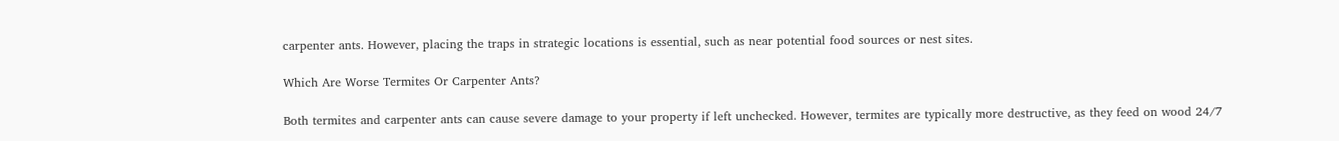carpenter ants. However, placing the traps in strategic locations is essential, such as near potential food sources or nest sites.

Which Are Worse Termites Or Carpenter Ants?

Both termites and carpenter ants can cause severe damage to your property if left unchecked. However, termites are typically more destructive, as they feed on wood 24/7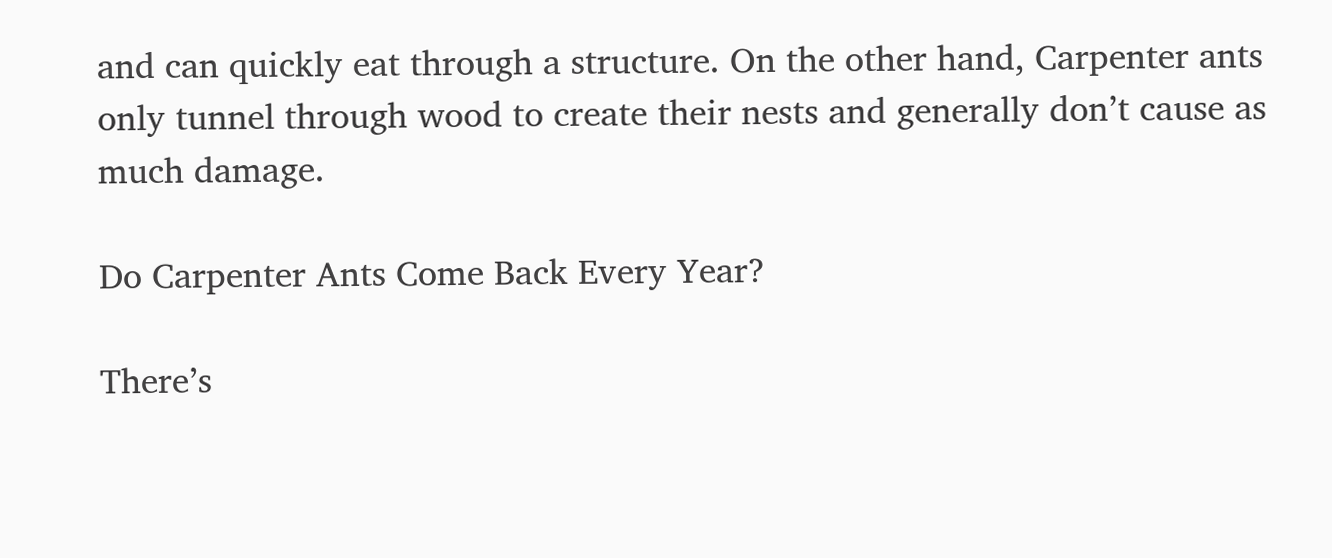and can quickly eat through a structure. On the other hand, Carpenter ants only tunnel through wood to create their nests and generally don’t cause as much damage.

Do Carpenter Ants Come Back Every Year?

There’s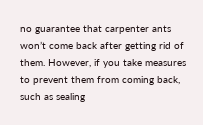no guarantee that carpenter ants won’t come back after getting rid of them. However, if you take measures to prevent them from coming back, such as sealing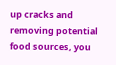up cracks and removing potential food sources, you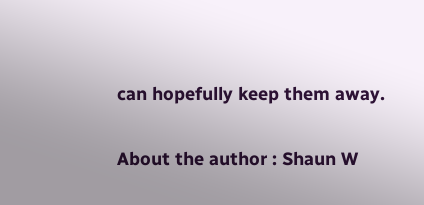can hopefully keep them away.

About the author : Shaun W